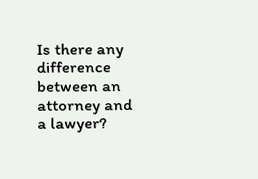Is there any difference between an attorney and a lawyer?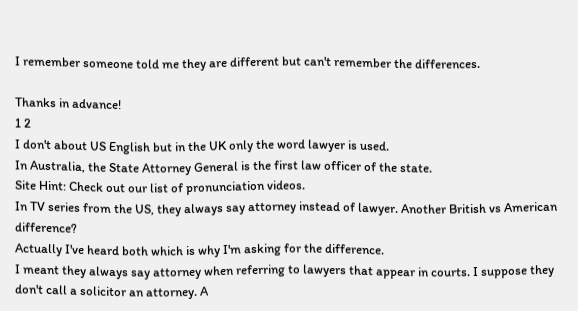I remember someone told me they are different but can't remember the differences.

Thanks in advance!
1 2
I don't about US English but in the UK only the word lawyer is used.
In Australia, the State Attorney General is the first law officer of the state.
Site Hint: Check out our list of pronunciation videos.
In TV series from the US, they always say attorney instead of lawyer. Another British vs American difference?
Actually I've heard both which is why I'm asking for the difference.
I meant they always say attorney when referring to lawyers that appear in courts. I suppose they don't call a solicitor an attorney. A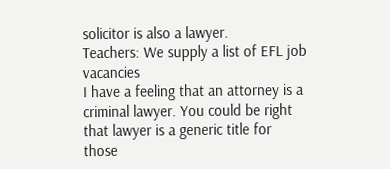solicitor is also a lawyer.
Teachers: We supply a list of EFL job vacancies
I have a feeling that an attorney is a criminal lawyer. You could be right that lawyer is a generic title for those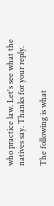who practice law. Let's see what the natives say. Thanks for your reply.

The following is what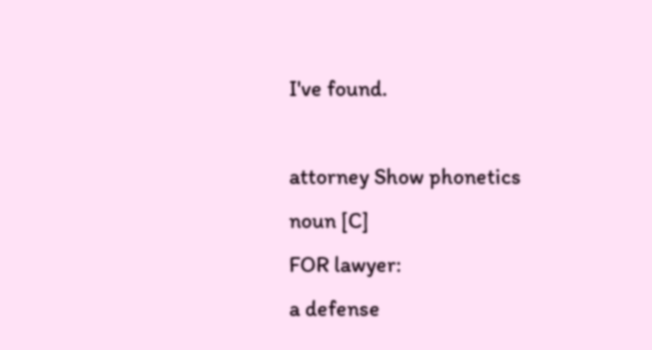I've found.

attorney Show phonetics
noun [C]
FOR lawyer:
a defense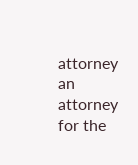attorney
an attorney for the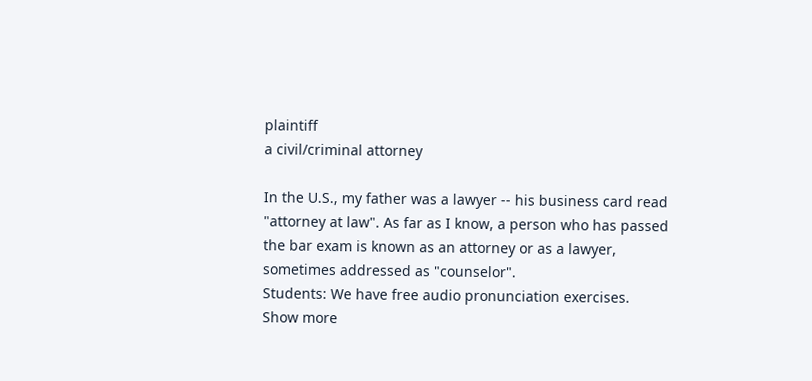plaintiff
a civil/criminal attorney

In the U.S., my father was a lawyer -- his business card read "attorney at law". As far as I know, a person who has passed the bar exam is known as an attorney or as a lawyer, sometimes addressed as "counselor".
Students: We have free audio pronunciation exercises.
Show more